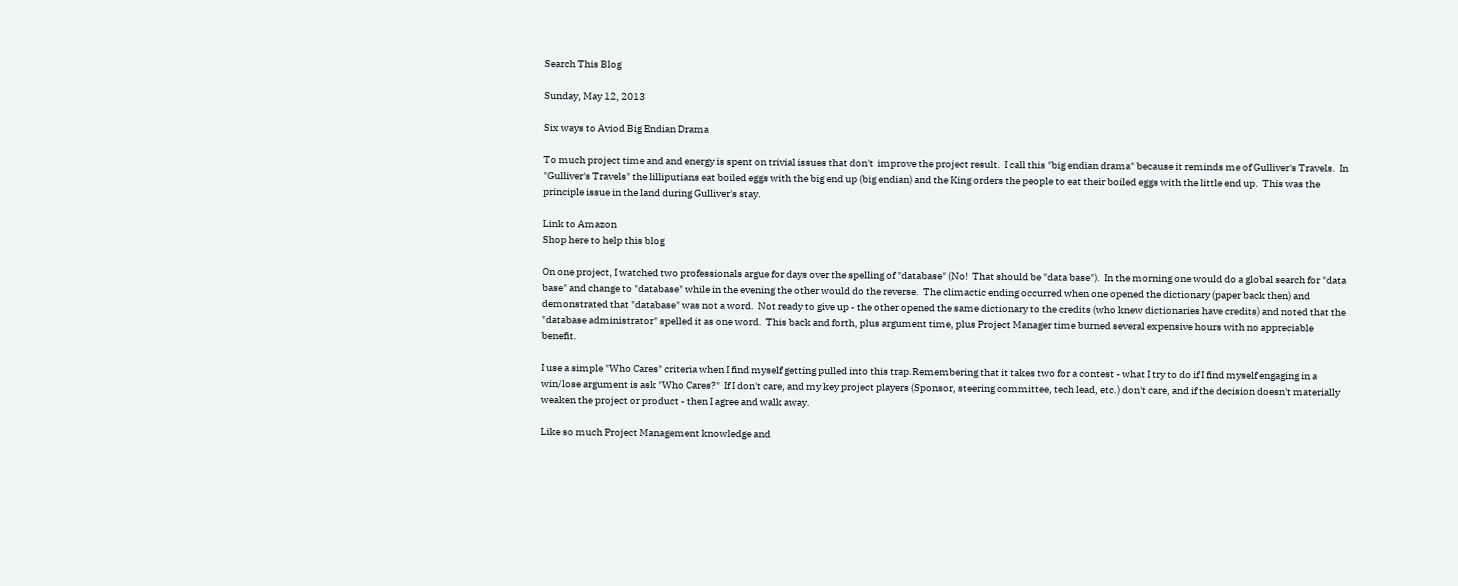Search This Blog

Sunday, May 12, 2013

Six ways to Aviod Big Endian Drama

To much project time and and energy is spent on trivial issues that don't  improve the project result.  I call this "big endian drama" because it reminds me of Gulliver's Travels.  In "Gulliver's Travels" the lilliputians eat boiled eggs with the big end up (big endian) and the King orders the people to eat their boiled eggs with the little end up.  This was the principle issue in the land during Gulliver's stay.

Link to Amazon
Shop here to help this blog

On one project, I watched two professionals argue for days over the spelling of "database" (No!  That should be "data base").  In the morning one would do a global search for "data base" and change to "database" while in the evening the other would do the reverse.  The climactic ending occurred when one opened the dictionary (paper back then) and demonstrated that "database" was not a word.  Not ready to give up - the other opened the same dictionary to the credits (who knew dictionaries have credits) and noted that the "database administrator" spelled it as one word.  This back and forth, plus argument time, plus Project Manager time burned several expensive hours with no appreciable benefit.

I use a simple "Who Cares" criteria when I find myself getting pulled into this trap.Remembering that it takes two for a contest - what I try to do if I find myself engaging in a win/lose argument is ask "Who Cares?"  If I don't care, and my key project players (Sponsor, steering committee, tech lead, etc.) don't care, and if the decision doesn't materially weaken the project or product - then I agree and walk away.

Like so much Project Management knowledge and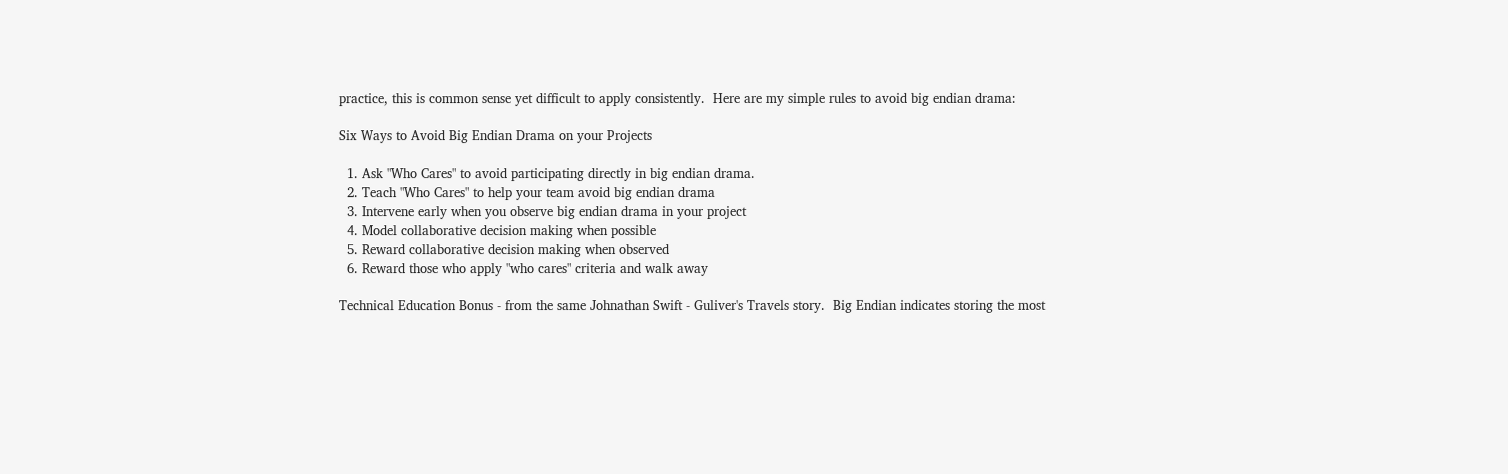practice, this is common sense yet difficult to apply consistently.  Here are my simple rules to avoid big endian drama:

Six Ways to Avoid Big Endian Drama on your Projects

  1. Ask "Who Cares" to avoid participating directly in big endian drama.
  2. Teach "Who Cares" to help your team avoid big endian drama
  3. Intervene early when you observe big endian drama in your project
  4. Model collaborative decision making when possible
  5. Reward collaborative decision making when observed
  6. Reward those who apply "who cares" criteria and walk away

Technical Education Bonus - from the same Johnathan Swift - Guliver's Travels story.  Big Endian indicates storing the most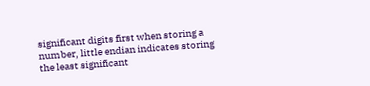significant digits first when storing a number, little endian indicates storing the least significant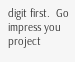digit first.  Go impress you project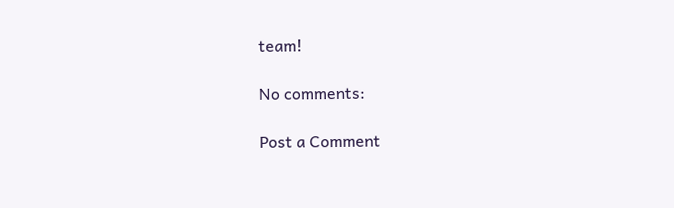team!

No comments:

Post a Comment